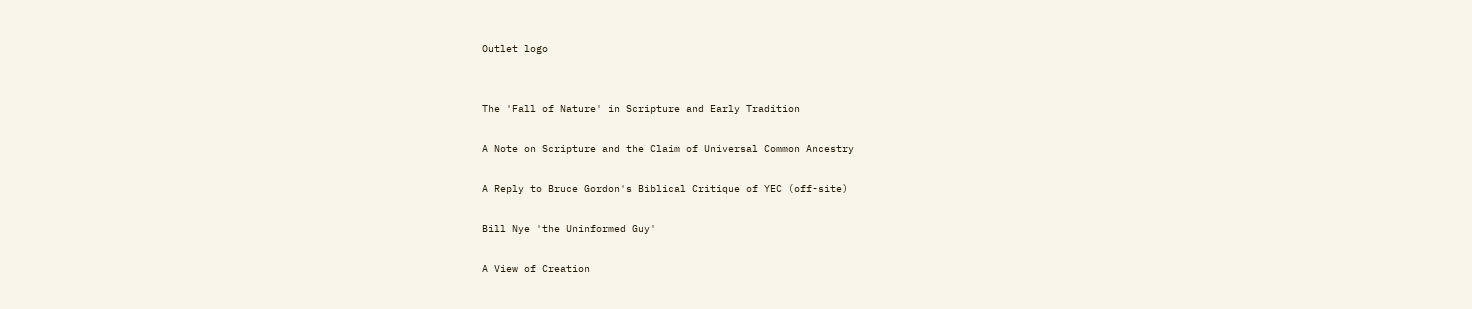Outlet logo


The 'Fall of Nature' in Scripture and Early Tradition

A Note on Scripture and the Claim of Universal Common Ancestry

A Reply to Bruce Gordon's Biblical Critique of YEC (off-site)

Bill Nye 'the Uninformed Guy'

A View of Creation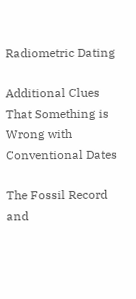Radiometric Dating

Additional Clues That Something is Wrong with Conventional Dates

The Fossil Record and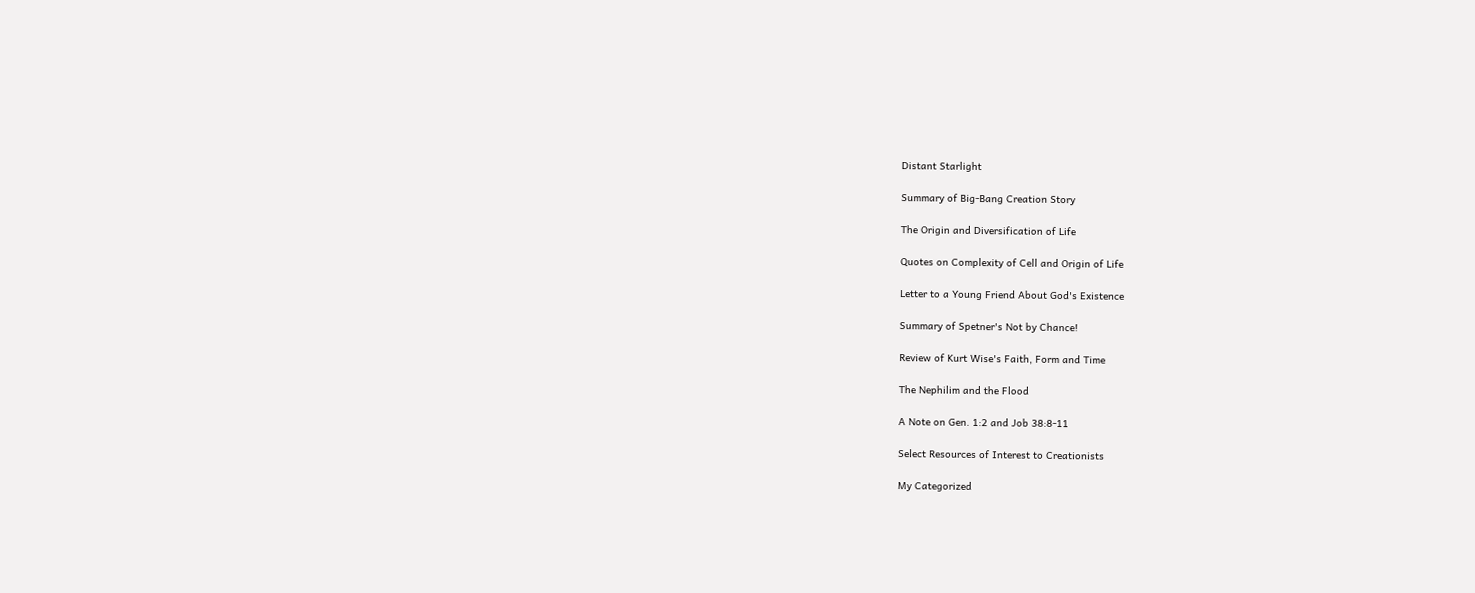Distant Starlight

Summary of Big-Bang Creation Story

The Origin and Diversification of Life

Quotes on Complexity of Cell and Origin of Life

Letter to a Young Friend About God's Existence

Summary of Spetner's Not by Chance!

Review of Kurt Wise's Faith, Form and Time

The Nephilim and the Flood

A Note on Gen. 1:2 and Job 38:8-11

Select Resources of Interest to Creationists

My Categorized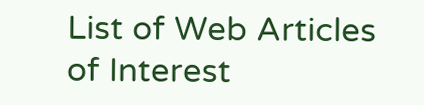List of Web Articles of Interest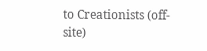to Creationists (off-site)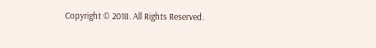Copyright © 2018. All Rights Reserved.